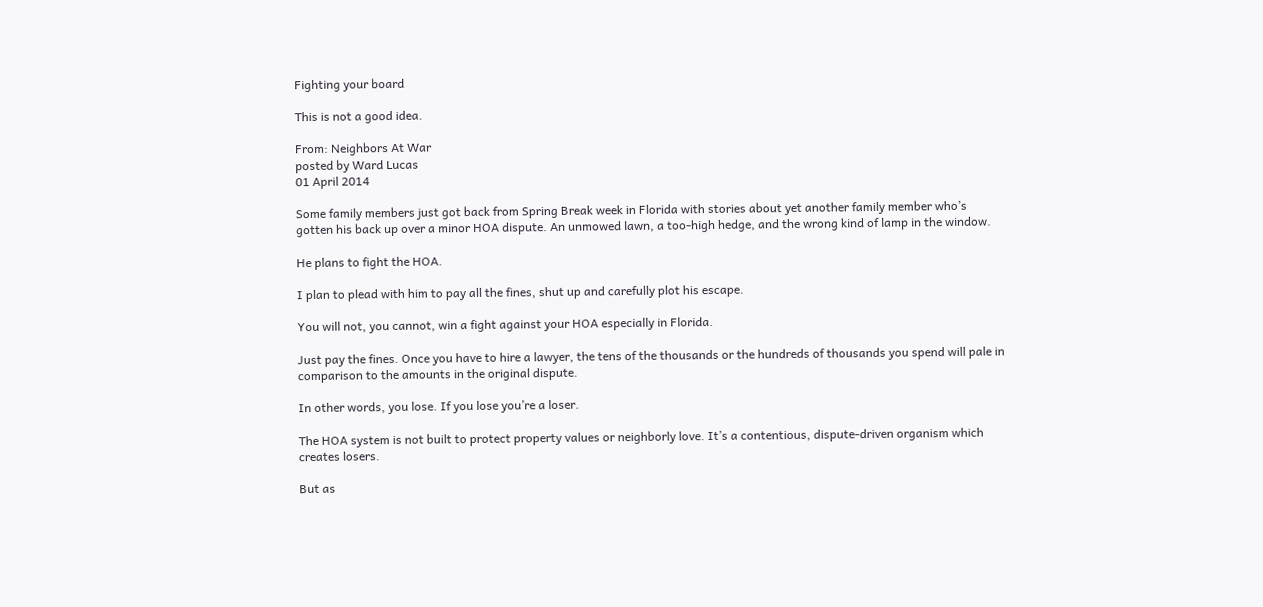Fighting your board

This is not a good idea.

From: Neighbors At War
posted by Ward Lucas
01 April 2014

Some family members just got back from Spring Break week in Florida with stories about yet another family member who’s gotten his back up over a minor HOA dispute. An unmowed lawn, a too-high hedge, and the wrong kind of lamp in the window.

He plans to fight the HOA.

I plan to plead with him to pay all the fines, shut up and carefully plot his escape.

You will not, you cannot, win a fight against your HOA especially in Florida.

Just pay the fines. Once you have to hire a lawyer, the tens of the thousands or the hundreds of thousands you spend will pale in comparison to the amounts in the original dispute.

In other words, you lose. If you lose you’re a loser.

The HOA system is not built to protect property values or neighborly love. It’s a contentious, dispute-driven organism which creates losers.

But as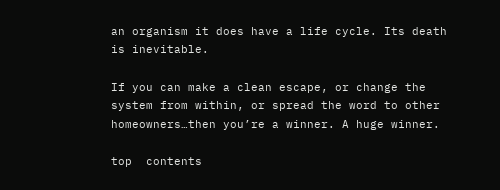an organism it does have a life cycle. Its death is inevitable.

If you can make a clean escape, or change the system from within, or spread the word to other homeowners…then you’re a winner. A huge winner.

top  contents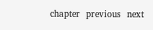chapter  previous  next